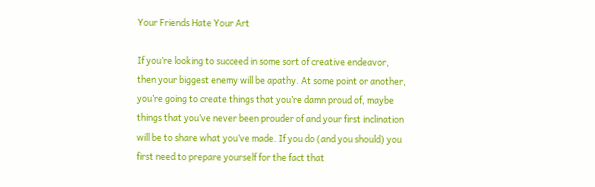Your Friends Hate Your Art

If you’re looking to succeed in some sort of creative endeavor, then your biggest enemy will be apathy. At some point or another, you’re going to create things that you’re damn proud of, maybe things that you’ve never been prouder of and your first inclination will be to share what you’ve made. If you do (and you should) you first need to prepare yourself for the fact that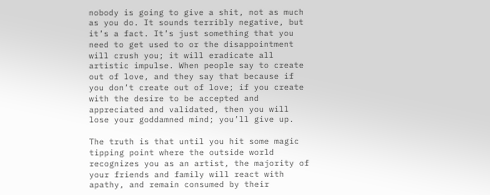nobody is going to give a shit, not as much as you do. It sounds terribly negative, but it’s a fact. It’s just something that you need to get used to or the disappointment will crush you; it will eradicate all artistic impulse. When people say to create out of love, and they say that because if you don’t create out of love; if you create with the desire to be accepted and appreciated and validated, then you will lose your goddamned mind; you’ll give up.

The truth is that until you hit some magic tipping point where the outside world recognizes you as an artist, the majority of your friends and family will react with apathy, and remain consumed by their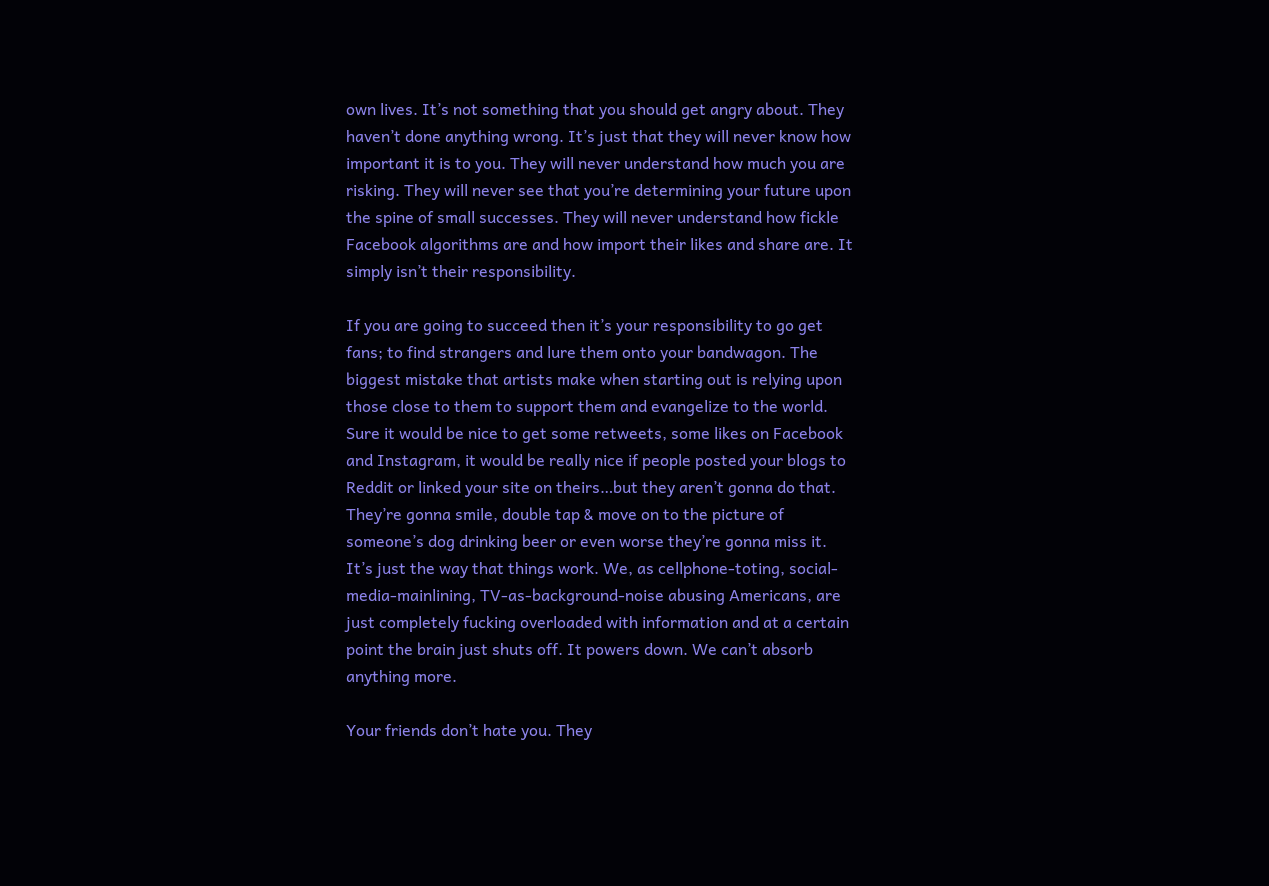own lives. It’s not something that you should get angry about. They haven’t done anything wrong. It’s just that they will never know how important it is to you. They will never understand how much you are risking. They will never see that you’re determining your future upon the spine of small successes. They will never understand how fickle Facebook algorithms are and how import their likes and share are. It simply isn’t their responsibility.

If you are going to succeed then it’s your responsibility to go get fans; to find strangers and lure them onto your bandwagon. The biggest mistake that artists make when starting out is relying upon those close to them to support them and evangelize to the world. Sure it would be nice to get some retweets, some likes on Facebook and Instagram, it would be really nice if people posted your blogs to Reddit or linked your site on theirs…but they aren’t gonna do that. They’re gonna smile, double tap & move on to the picture of someone’s dog drinking beer or even worse they’re gonna miss it.  It’s just the way that things work. We, as cellphone-toting, social-media-mainlining, TV-as-background-noise abusing Americans, are just completely fucking overloaded with information and at a certain point the brain just shuts off. It powers down. We can’t absorb anything more.

Your friends don’t hate you. They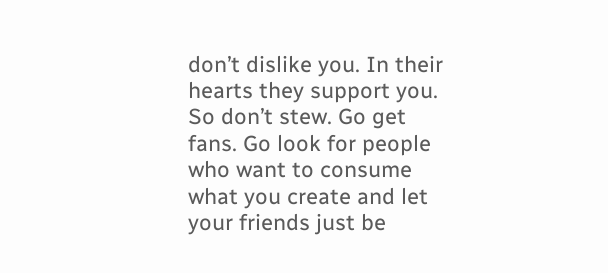don’t dislike you. In their hearts they support you. So don’t stew. Go get fans. Go look for people who want to consume what you create and let your friends just be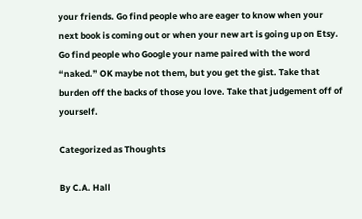your friends. Go find people who are eager to know when your next book is coming out or when your new art is going up on Etsy. Go find people who Google your name paired with the word “naked.” OK maybe not them, but you get the gist. Take that burden off the backs of those you love. Take that judgement off of yourself.

Categorized as Thoughts

By C.A. Hall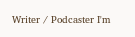Writer / Podcaster I'm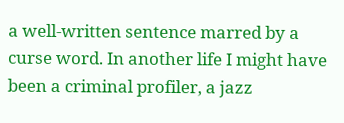a well-written sentence marred by a curse word. In another life I might have been a criminal profiler, a jazz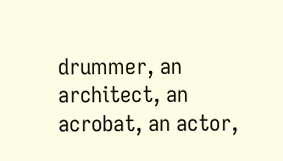drummer, an architect, an acrobat, an actor,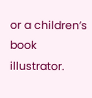or a children’s book illustrator.